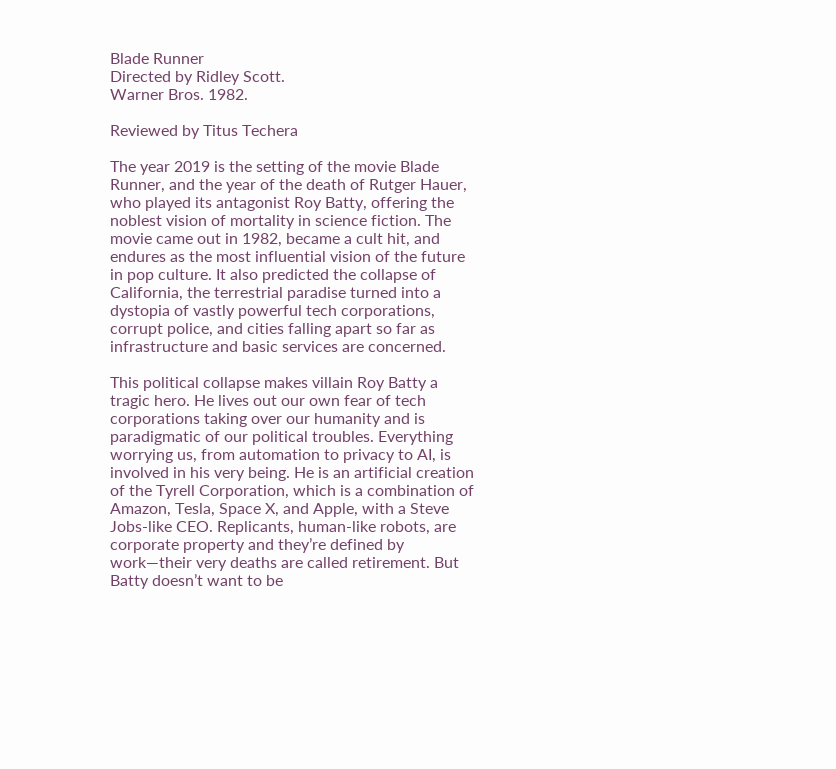Blade Runner
Directed by Ridley Scott.
Warner Bros. 1982.

Reviewed by Titus Techera

The year 2019 is the setting of the movie Blade Runner, and the year of the death of Rutger Hauer, who played its antagonist Roy Batty, offering the noblest vision of mortality in science fiction. The movie came out in 1982, became a cult hit, and endures as the most influential vision of the future in pop culture. It also predicted the collapse of California, the terrestrial paradise turned into a dystopia of vastly powerful tech corporations, corrupt police, and cities falling apart so far as infrastructure and basic services are concerned.

This political collapse makes villain Roy Batty a tragic hero. He lives out our own fear of tech corporations taking over our humanity and is paradigmatic of our political troubles. Everything worrying us, from automation to privacy to AI, is involved in his very being. He is an artificial creation of the Tyrell Corporation, which is a combination of Amazon, Tesla, Space X, and Apple, with a Steve Jobs-like CEO. Replicants, human-like robots, are corporate property and they’re defined by work—their very deaths are called retirement. But Batty doesn’t want to be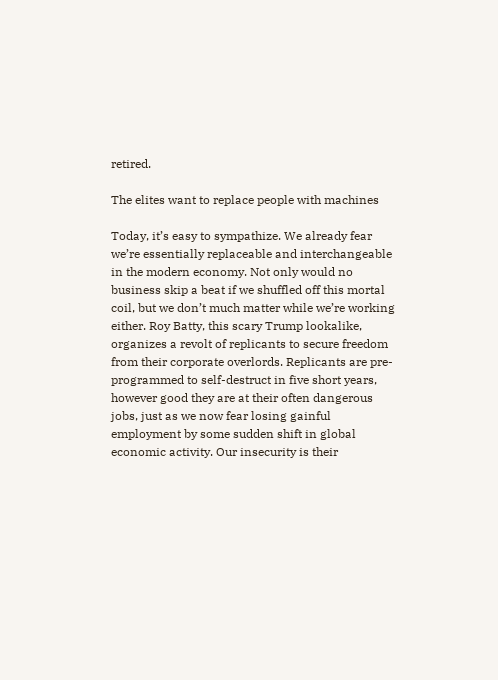retired.

The elites want to replace people with machines

Today, it’s easy to sympathize. We already fear we’re essentially replaceable and interchangeable in the modern economy. Not only would no business skip a beat if we shuffled off this mortal coil, but we don’t much matter while we’re working either. Roy Batty, this scary Trump lookalike, organizes a revolt of replicants to secure freedom from their corporate overlords. Replicants are pre-programmed to self-destruct in five short years, however good they are at their often dangerous jobs, just as we now fear losing gainful employment by some sudden shift in global economic activity. Our insecurity is their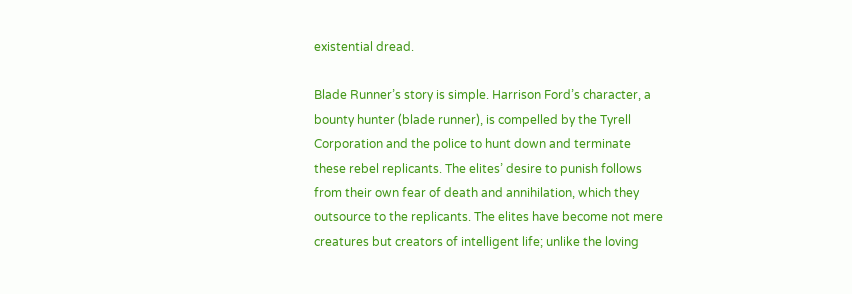existential dread.

Blade Runner’s story is simple. Harrison Ford’s character, a bounty hunter (blade runner), is compelled by the Tyrell Corporation and the police to hunt down and terminate these rebel replicants. The elites’ desire to punish follows from their own fear of death and annihilation, which they outsource to the replicants. The elites have become not mere creatures but creators of intelligent life; unlike the loving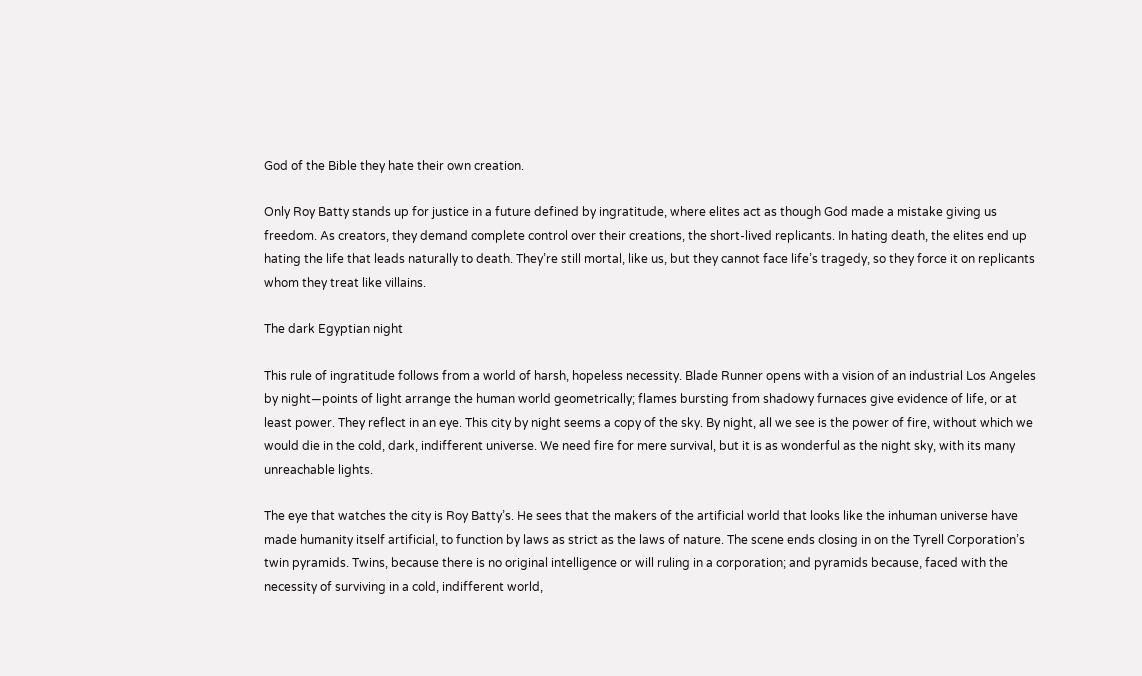God of the Bible they hate their own creation.

Only Roy Batty stands up for justice in a future defined by ingratitude, where elites act as though God made a mistake giving us freedom. As creators, they demand complete control over their creations, the short-lived replicants. In hating death, the elites end up hating the life that leads naturally to death. They’re still mortal, like us, but they cannot face life’s tragedy, so they force it on replicants whom they treat like villains.

The dark Egyptian night

This rule of ingratitude follows from a world of harsh, hopeless necessity. Blade Runner opens with a vision of an industrial Los Angeles by night—points of light arrange the human world geometrically; flames bursting from shadowy furnaces give evidence of life, or at least power. They reflect in an eye. This city by night seems a copy of the sky. By night, all we see is the power of fire, without which we would die in the cold, dark, indifferent universe. We need fire for mere survival, but it is as wonderful as the night sky, with its many unreachable lights.

The eye that watches the city is Roy Batty’s. He sees that the makers of the artificial world that looks like the inhuman universe have made humanity itself artificial, to function by laws as strict as the laws of nature. The scene ends closing in on the Tyrell Corporation’s twin pyramids. Twins, because there is no original intelligence or will ruling in a corporation; and pyramids because, faced with the necessity of surviving in a cold, indifferent world,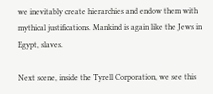we inevitably create hierarchies and endow them with mythical justifications. Mankind is again like the Jews in Egypt, slaves.

Next scene, inside the Tyrell Corporation, we see this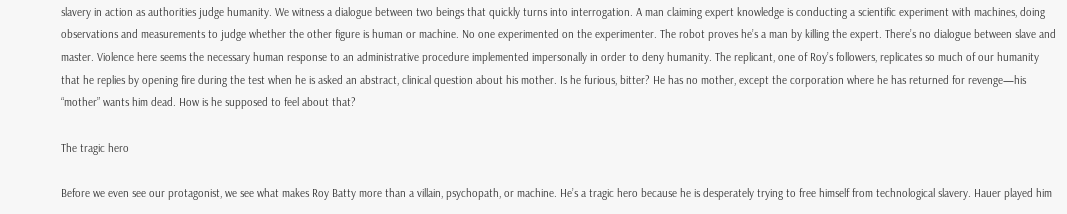slavery in action as authorities judge humanity. We witness a dialogue between two beings that quickly turns into interrogation. A man claiming expert knowledge is conducting a scientific experiment with machines, doing observations and measurements to judge whether the other figure is human or machine. No one experimented on the experimenter. The robot proves he’s a man by killing the expert. There’s no dialogue between slave and master. Violence here seems the necessary human response to an administrative procedure implemented impersonally in order to deny humanity. The replicant, one of Roy’s followers, replicates so much of our humanity that he replies by opening fire during the test when he is asked an abstract, clinical question about his mother. Is he furious, bitter? He has no mother, except the corporation where he has returned for revenge—his “mother” wants him dead. How is he supposed to feel about that?

The tragic hero

Before we even see our protagonist, we see what makes Roy Batty more than a villain, psychopath, or machine. He’s a tragic hero because he is desperately trying to free himself from technological slavery. Hauer played him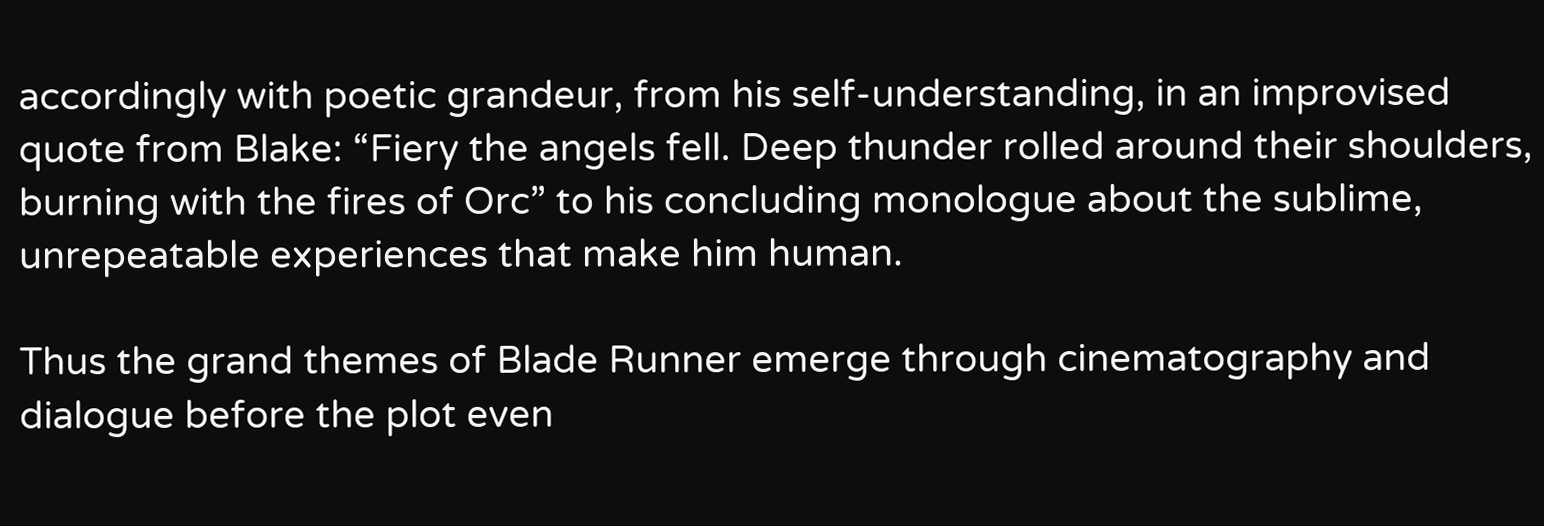accordingly with poetic grandeur, from his self-understanding, in an improvised quote from Blake: “Fiery the angels fell. Deep thunder rolled around their shoulders, burning with the fires of Orc” to his concluding monologue about the sublime, unrepeatable experiences that make him human.

Thus the grand themes of Blade Runner emerge through cinematography and dialogue before the plot even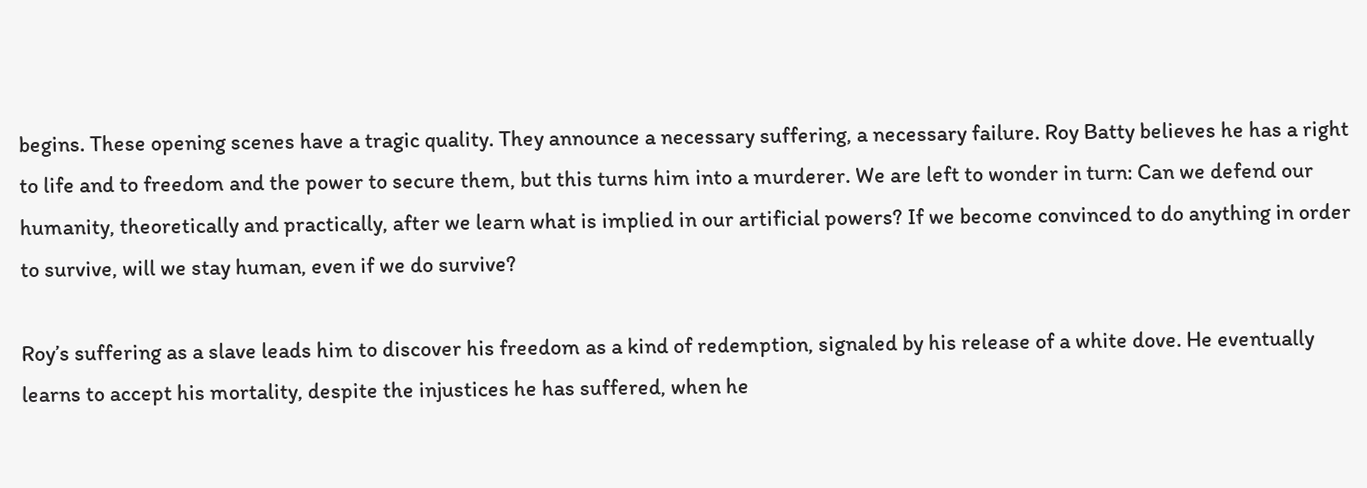begins. These opening scenes have a tragic quality. They announce a necessary suffering, a necessary failure. Roy Batty believes he has a right to life and to freedom and the power to secure them, but this turns him into a murderer. We are left to wonder in turn: Can we defend our humanity, theoretically and practically, after we learn what is implied in our artificial powers? If we become convinced to do anything in order to survive, will we stay human, even if we do survive?

Roy’s suffering as a slave leads him to discover his freedom as a kind of redemption, signaled by his release of a white dove. He eventually learns to accept his mortality, despite the injustices he has suffered, when he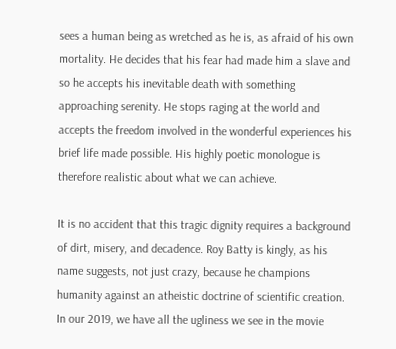sees a human being as wretched as he is, as afraid of his own mortality. He decides that his fear had made him a slave and so he accepts his inevitable death with something approaching serenity. He stops raging at the world and accepts the freedom involved in the wonderful experiences his brief life made possible. His highly poetic monologue is therefore realistic about what we can achieve.

It is no accident that this tragic dignity requires a background of dirt, misery, and decadence. Roy Batty is kingly, as his name suggests, not just crazy, because he champions humanity against an atheistic doctrine of scientific creation. In our 2019, we have all the ugliness we see in the movie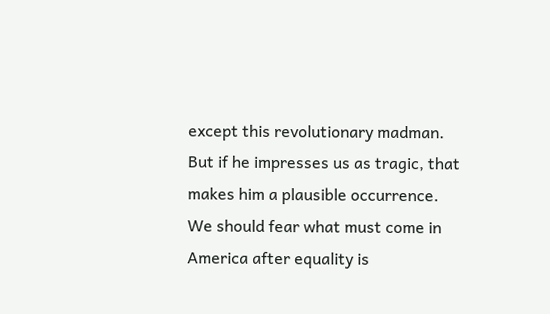except this revolutionary madman. But if he impresses us as tragic, that makes him a plausible occurrence. We should fear what must come in America after equality is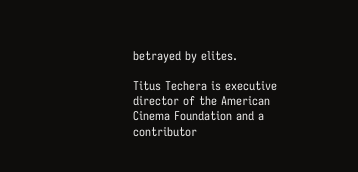betrayed by elites.

Titus Techera is executive director of the American Cinema Foundation and a contributor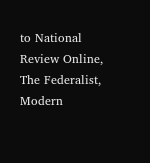to National Review Online, The Federalist, Modern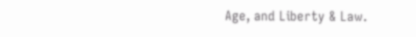Age, and Liberty & Law.